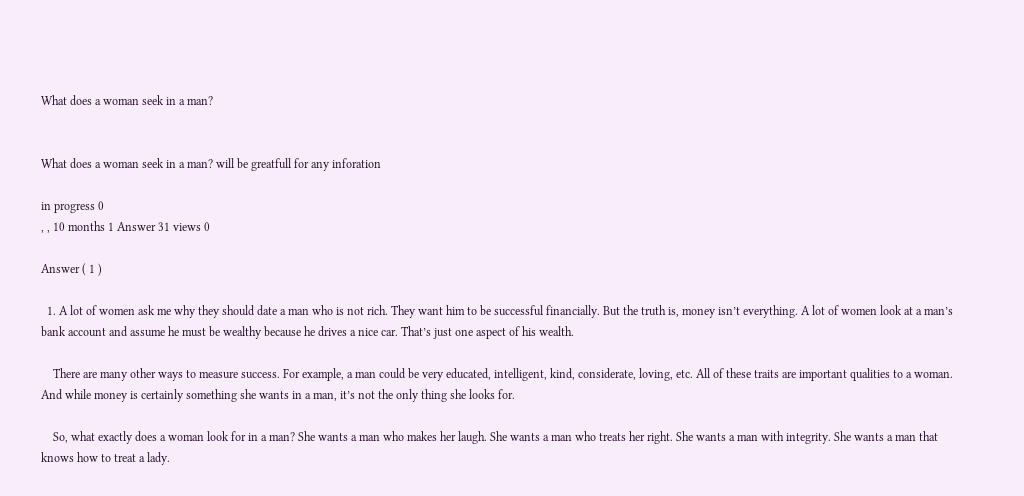What does a woman seek in a man?


What does a woman seek in a man? will be greatfull for any inforation

in progress 0
, , 10 months 1 Answer 31 views 0

Answer ( 1 )

  1. A lot of women ask me why they should date a man who is not rich. They want him to be successful financially. But the truth is, money isn’t everything. A lot of women look at a man’s bank account and assume he must be wealthy because he drives a nice car. That’s just one aspect of his wealth.

    There are many other ways to measure success. For example, a man could be very educated, intelligent, kind, considerate, loving, etc. All of these traits are important qualities to a woman. And while money is certainly something she wants in a man, it’s not the only thing she looks for.

    So, what exactly does a woman look for in a man? She wants a man who makes her laugh. She wants a man who treats her right. She wants a man with integrity. She wants a man that knows how to treat a lady.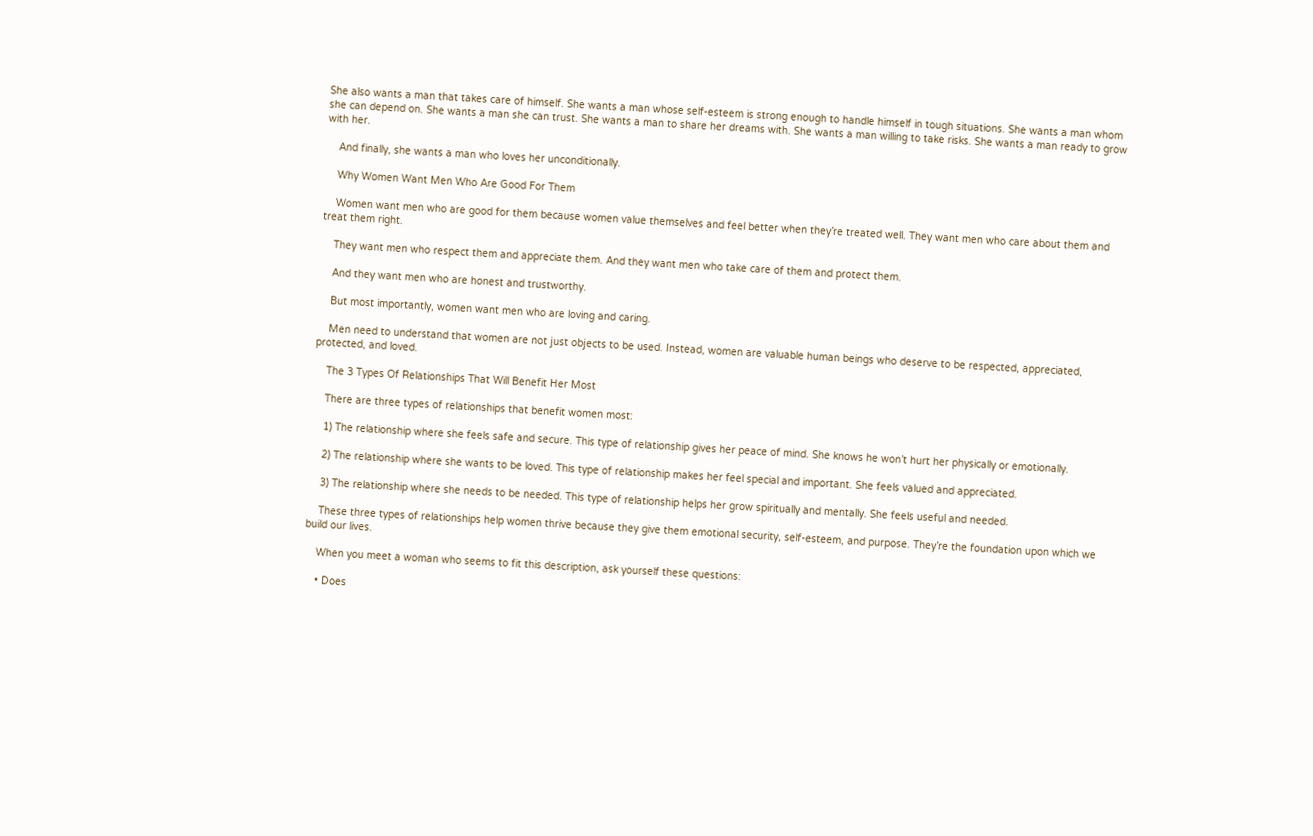She also wants a man that takes care of himself. She wants a man whose self-esteem is strong enough to handle himself in tough situations. She wants a man whom she can depend on. She wants a man she can trust. She wants a man to share her dreams with. She wants a man willing to take risks. She wants a man ready to grow with her.

    And finally, she wants a man who loves her unconditionally.

    Why Women Want Men Who Are Good For Them

    Women want men who are good for them because women value themselves and feel better when they’re treated well. They want men who care about them and treat them right.

    They want men who respect them and appreciate them. And they want men who take care of them and protect them.

    And they want men who are honest and trustworthy.

    But most importantly, women want men who are loving and caring.

    Men need to understand that women are not just objects to be used. Instead, women are valuable human beings who deserve to be respected, appreciated, protected, and loved.

    The 3 Types Of Relationships That Will Benefit Her Most

    There are three types of relationships that benefit women most:

    1) The relationship where she feels safe and secure. This type of relationship gives her peace of mind. She knows he won’t hurt her physically or emotionally.

    2) The relationship where she wants to be loved. This type of relationship makes her feel special and important. She feels valued and appreciated.

    3) The relationship where she needs to be needed. This type of relationship helps her grow spiritually and mentally. She feels useful and needed.

    These three types of relationships help women thrive because they give them emotional security, self-esteem, and purpose. They’re the foundation upon which we build our lives.

    When you meet a woman who seems to fit this description, ask yourself these questions:

    • Does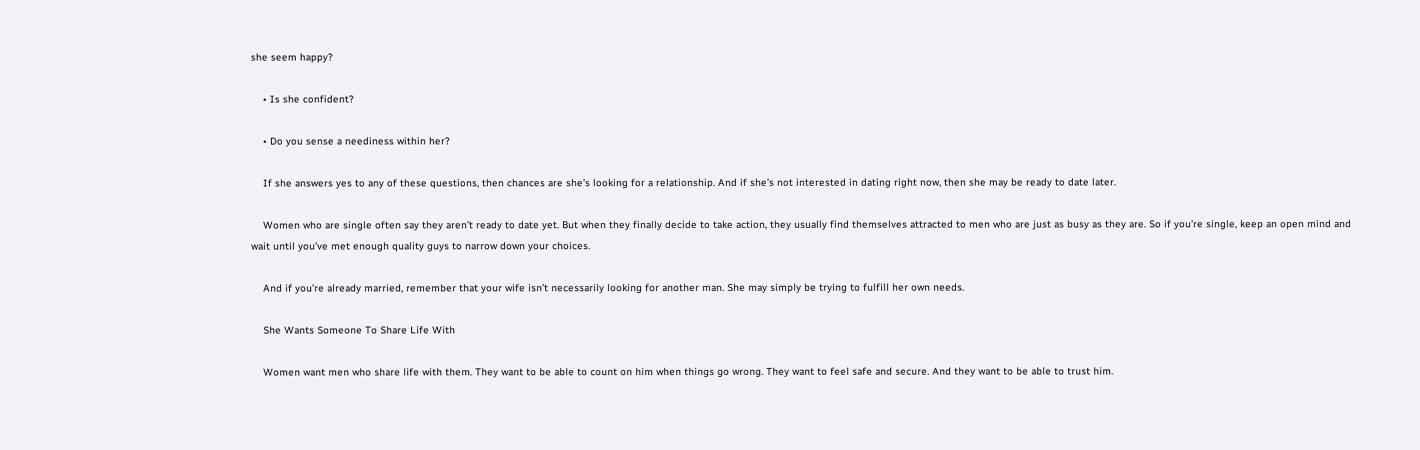she seem happy?

    • Is she confident?

    • Do you sense a neediness within her?

    If she answers yes to any of these questions, then chances are she’s looking for a relationship. And if she’s not interested in dating right now, then she may be ready to date later.

    Women who are single often say they aren’t ready to date yet. But when they finally decide to take action, they usually find themselves attracted to men who are just as busy as they are. So if you’re single, keep an open mind and wait until you’ve met enough quality guys to narrow down your choices.

    And if you’re already married, remember that your wife isn’t necessarily looking for another man. She may simply be trying to fulfill her own needs.

    She Wants Someone To Share Life With

    Women want men who share life with them. They want to be able to count on him when things go wrong. They want to feel safe and secure. And they want to be able to trust him.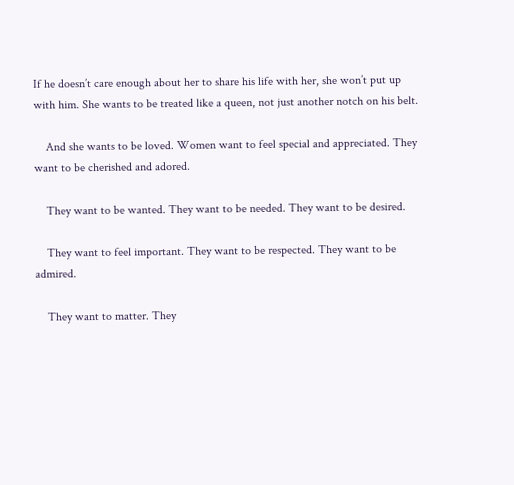If he doesn’t care enough about her to share his life with her, she won’t put up with him. She wants to be treated like a queen, not just another notch on his belt.

    And she wants to be loved. Women want to feel special and appreciated. They want to be cherished and adored.

    They want to be wanted. They want to be needed. They want to be desired.

    They want to feel important. They want to be respected. They want to be admired.

    They want to matter. They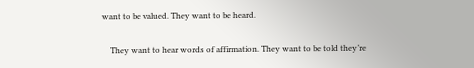want to be valued. They want to be heard.

    They want to hear words of affirmation. They want to be told they’re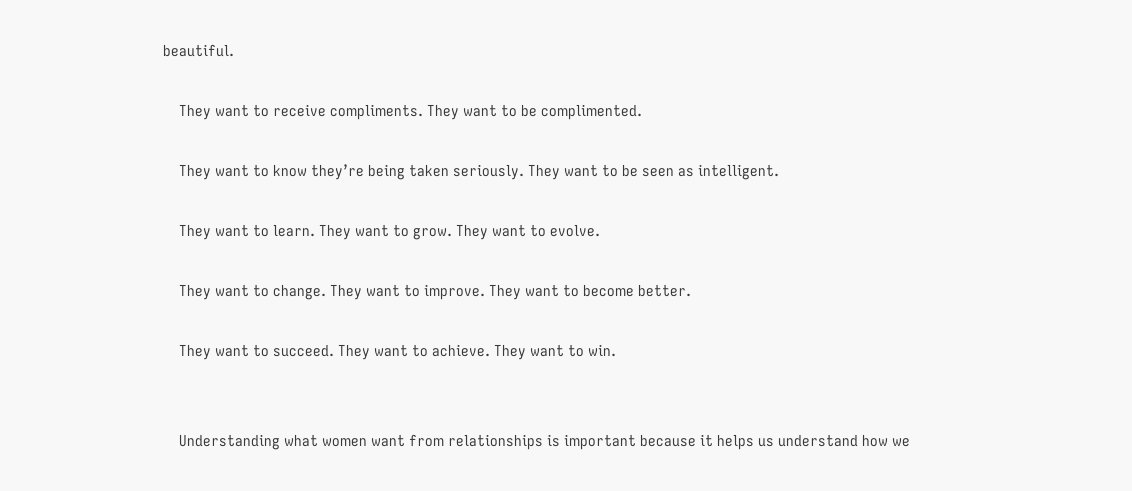beautiful.

    They want to receive compliments. They want to be complimented.

    They want to know they’re being taken seriously. They want to be seen as intelligent.

    They want to learn. They want to grow. They want to evolve.

    They want to change. They want to improve. They want to become better.

    They want to succeed. They want to achieve. They want to win.


    Understanding what women want from relationships is important because it helps us understand how we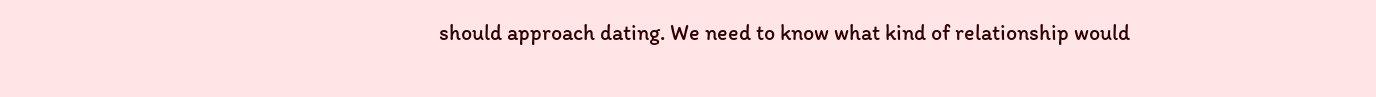should approach dating. We need to know what kind of relationship would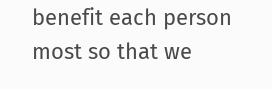benefit each person most so that we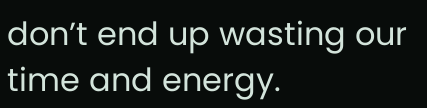don’t end up wasting our time and energy.